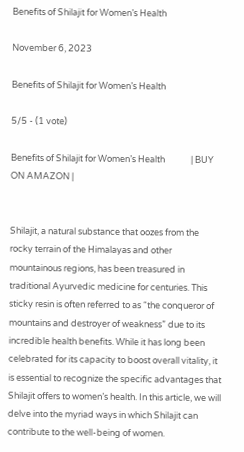Benefits of Shilajit for Women’s Health

November 6, 2023

Benefits of Shilajit for Women’s Health

5/5 - (1 vote)

Benefits of Shilajit for Women’s Health             | BUY ON AMAZON |


Shilajit, a natural substance that oozes from the rocky terrain of the Himalayas and other mountainous regions, has been treasured in traditional Ayurvedic medicine for centuries. This sticky resin is often referred to as “the conqueror of mountains and destroyer of weakness” due to its incredible health benefits. While it has long been celebrated for its capacity to boost overall vitality, it is essential to recognize the specific advantages that Shilajit offers to women’s health. In this article, we will delve into the myriad ways in which Shilajit can contribute to the well-being of women.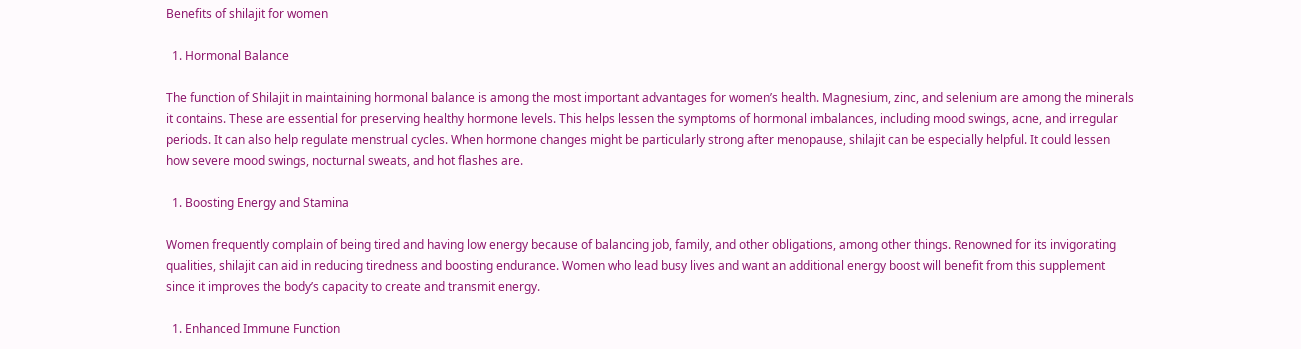Benefits of shilajit for women

  1. Hormonal Balance

The function of Shilajit in maintaining hormonal balance is among the most important advantages for women’s health. Magnesium, zinc, and selenium are among the minerals it contains. These are essential for preserving healthy hormone levels. This helps lessen the symptoms of hormonal imbalances, including mood swings, acne, and irregular periods. It can also help regulate menstrual cycles. When hormone changes might be particularly strong after menopause, shilajit can be especially helpful. It could lessen how severe mood swings, nocturnal sweats, and hot flashes are.

  1. Boosting Energy and Stamina

Women frequently complain of being tired and having low energy because of balancing job, family, and other obligations, among other things. Renowned for its invigorating qualities, shilajit can aid in reducing tiredness and boosting endurance. Women who lead busy lives and want an additional energy boost will benefit from this supplement since it improves the body’s capacity to create and transmit energy.

  1. Enhanced Immune Function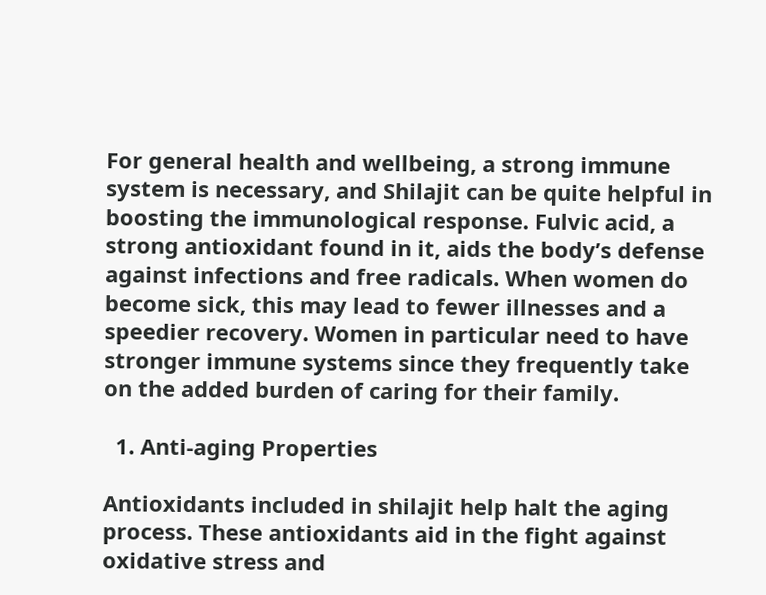For general health and wellbeing, a strong immune system is necessary, and Shilajit can be quite helpful in boosting the immunological response. Fulvic acid, a strong antioxidant found in it, aids the body’s defense against infections and free radicals. When women do become sick, this may lead to fewer illnesses and a speedier recovery. Women in particular need to have stronger immune systems since they frequently take on the added burden of caring for their family.

  1. Anti-aging Properties

Antioxidants included in shilajit help halt the aging process. These antioxidants aid in the fight against oxidative stress and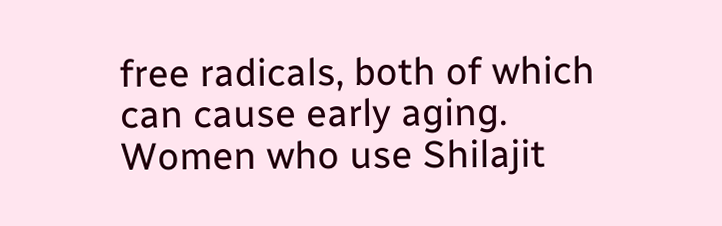free radicals, both of which can cause early aging. Women who use Shilajit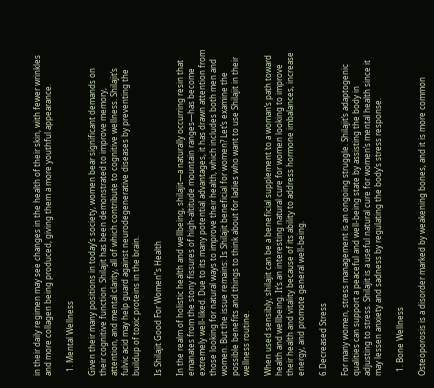in their daily regimen may see changes in the health of their skin, with fewer wrinkles and more collagen being produced, giving them a more youthful appearance.

  1. Mental Wellness

Given their many positions in today’s society, women bear significant demands on their cognitive function. Shilajit has been demonstrated to improve memory, attention, and mental clarity, all of which contribute to cognitive wellness. Shilajit’s fulvic acid may help guard against neurodegenerative diseases by preventing the buildup of toxic proteins in the brain.

Is Shilajit Good For Women”s Health

In the realm of holistic health and wellbeing, shilajit—a naturally occurring resin that emanates from the stony fissures of high-altitude mountain ranges—has become extremely well-liked. Due to its many potential advantages, it has drawn attention from those looking for natural ways to improve their health, which includes both men and women. But the issue remains: Is Shilajit beneficial for women? Let’s examine the possible benefits and things to think about for ladies who want to use Shilajit in their wellness routine.

When used sensibly, shilajit can be a beneficial supplement to a woman’s path toward health and wellbeing. It’s an interesting natural cure for women looking to improve their health and vitality because of its ability to address hormone imbalances, increase energy, and promote general well-being.

6.Decreased Stress

For many women, stress management is an ongoing struggle. Shilajit’s adaptogenic qualities can support a peaceful and well-being state by assisting the body in adjusting to stress. Shilajit is a useful natural cure for women’s mental health since it may lessen anxiety and sadness by regulating the body’s stress response.

  1. Bone Wellness

Osteoporosis is a disorder marked by weakening bones, and it is more common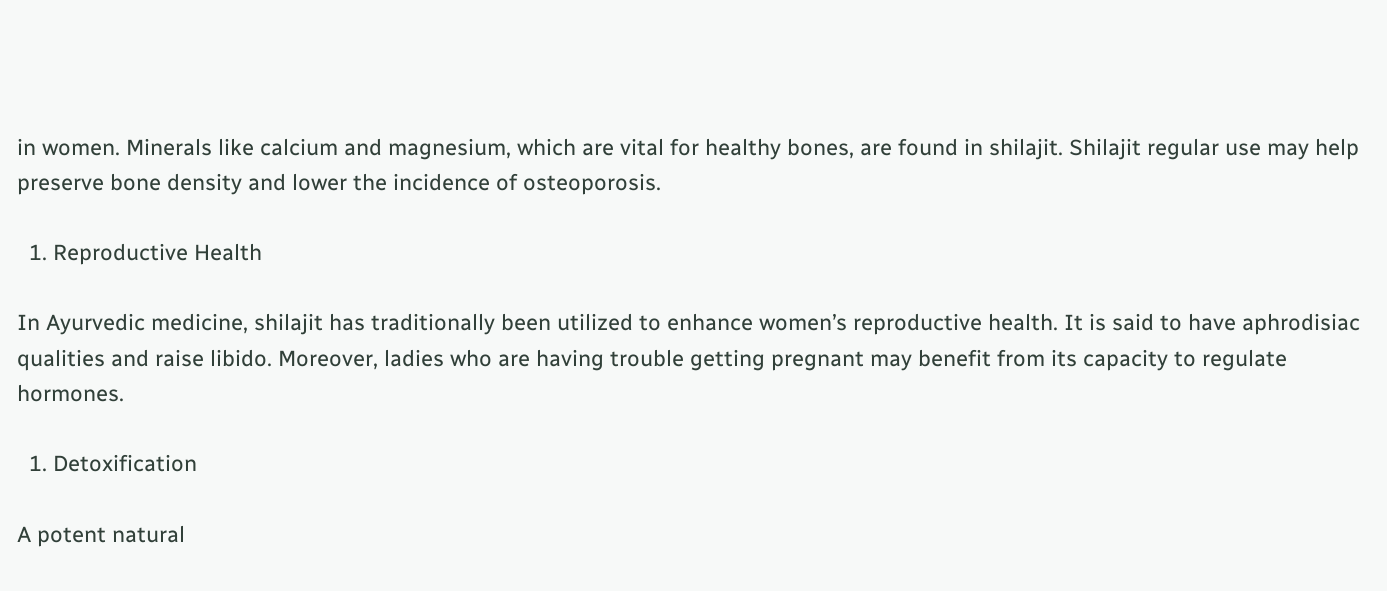in women. Minerals like calcium and magnesium, which are vital for healthy bones, are found in shilajit. Shilajit regular use may help preserve bone density and lower the incidence of osteoporosis.

  1. Reproductive Health

In Ayurvedic medicine, shilajit has traditionally been utilized to enhance women’s reproductive health. It is said to have aphrodisiac qualities and raise libido. Moreover, ladies who are having trouble getting pregnant may benefit from its capacity to regulate hormones.

  1. Detoxification

A potent natural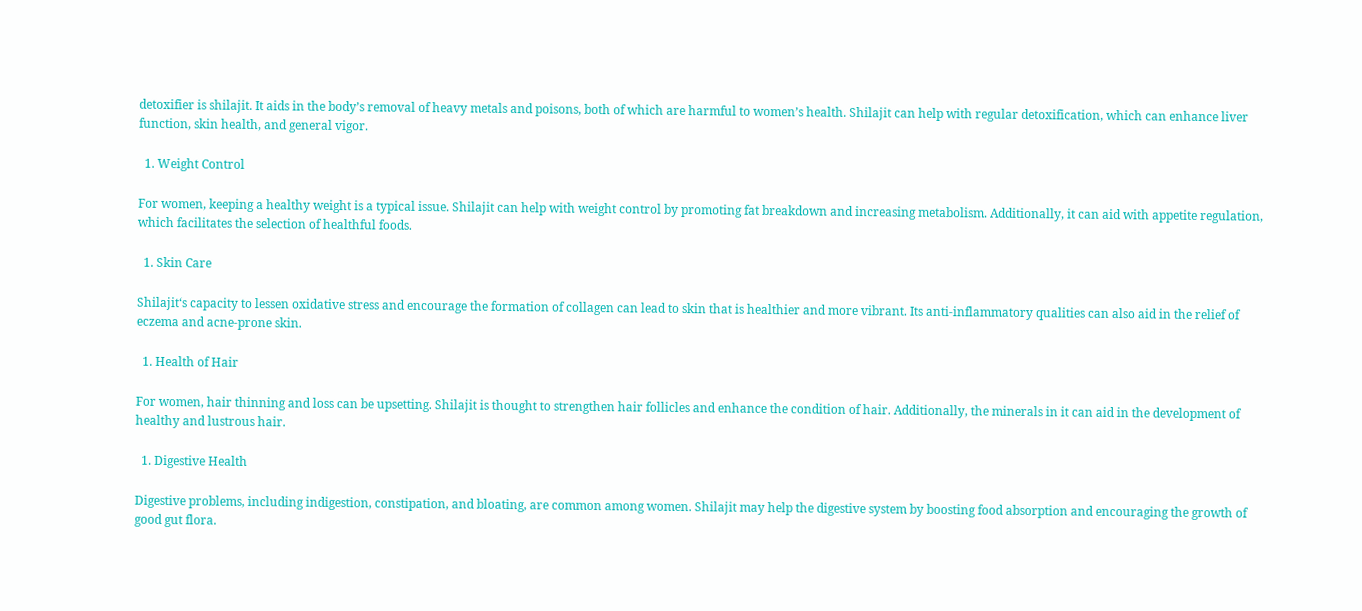detoxifier is shilajit. It aids in the body’s removal of heavy metals and poisons, both of which are harmful to women’s health. Shilajit can help with regular detoxification, which can enhance liver function, skin health, and general vigor.

  1. Weight Control

For women, keeping a healthy weight is a typical issue. Shilajit can help with weight control by promoting fat breakdown and increasing metabolism. Additionally, it can aid with appetite regulation, which facilitates the selection of healthful foods.

  1. Skin Care

Shilajit‘s capacity to lessen oxidative stress and encourage the formation of collagen can lead to skin that is healthier and more vibrant. Its anti-inflammatory qualities can also aid in the relief of eczema and acne-prone skin.

  1. Health of Hair

For women, hair thinning and loss can be upsetting. Shilajit is thought to strengthen hair follicles and enhance the condition of hair. Additionally, the minerals in it can aid in the development of healthy and lustrous hair.

  1. Digestive Health

Digestive problems, including indigestion, constipation, and bloating, are common among women. Shilajit may help the digestive system by boosting food absorption and encouraging the growth of good gut flora.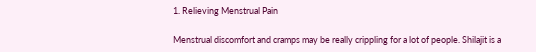1. Relieving Menstrual Pain

Menstrual discomfort and cramps may be really crippling for a lot of people. Shilajit is a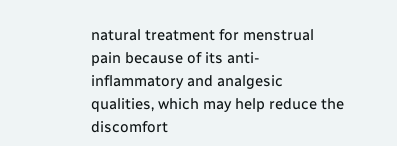natural treatment for menstrual pain because of its anti-inflammatory and analgesic qualities, which may help reduce the discomfort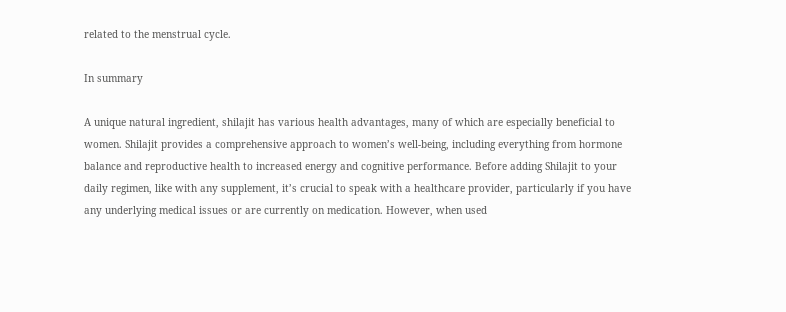related to the menstrual cycle.

In summary

A unique natural ingredient, shilajit has various health advantages, many of which are especially beneficial to women. Shilajit provides a comprehensive approach to women’s well-being, including everything from hormone balance and reproductive health to increased energy and cognitive performance. Before adding Shilajit to your daily regimen, like with any supplement, it’s crucial to speak with a healthcare provider, particularly if you have any underlying medical issues or are currently on medication. However, when used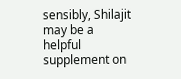sensibly, Shilajit may be a helpful supplement on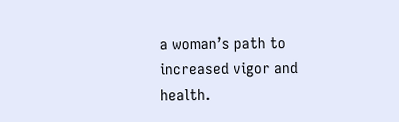a woman’s path to increased vigor and health.